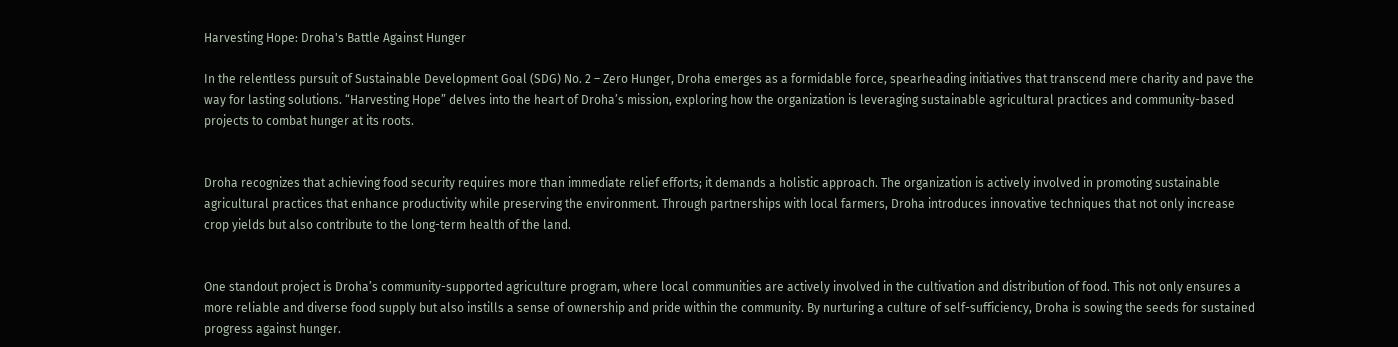Harvesting Hope: Droha's Battle Against Hunger

In the relentless pursuit of Sustainable Development Goal (SDG) No. 2 – Zero Hunger, Droha emerges as a formidable force, spearheading initiatives that transcend mere charity and pave the way for lasting solutions. “Harvesting Hope” delves into the heart of Droha’s mission, exploring how the organization is leveraging sustainable agricultural practices and community-based projects to combat hunger at its roots.


Droha recognizes that achieving food security requires more than immediate relief efforts; it demands a holistic approach. The organization is actively involved in promoting sustainable agricultural practices that enhance productivity while preserving the environment. Through partnerships with local farmers, Droha introduces innovative techniques that not only increase crop yields but also contribute to the long-term health of the land.


One standout project is Droha’s community-supported agriculture program, where local communities are actively involved in the cultivation and distribution of food. This not only ensures a more reliable and diverse food supply but also instills a sense of ownership and pride within the community. By nurturing a culture of self-sufficiency, Droha is sowing the seeds for sustained progress against hunger.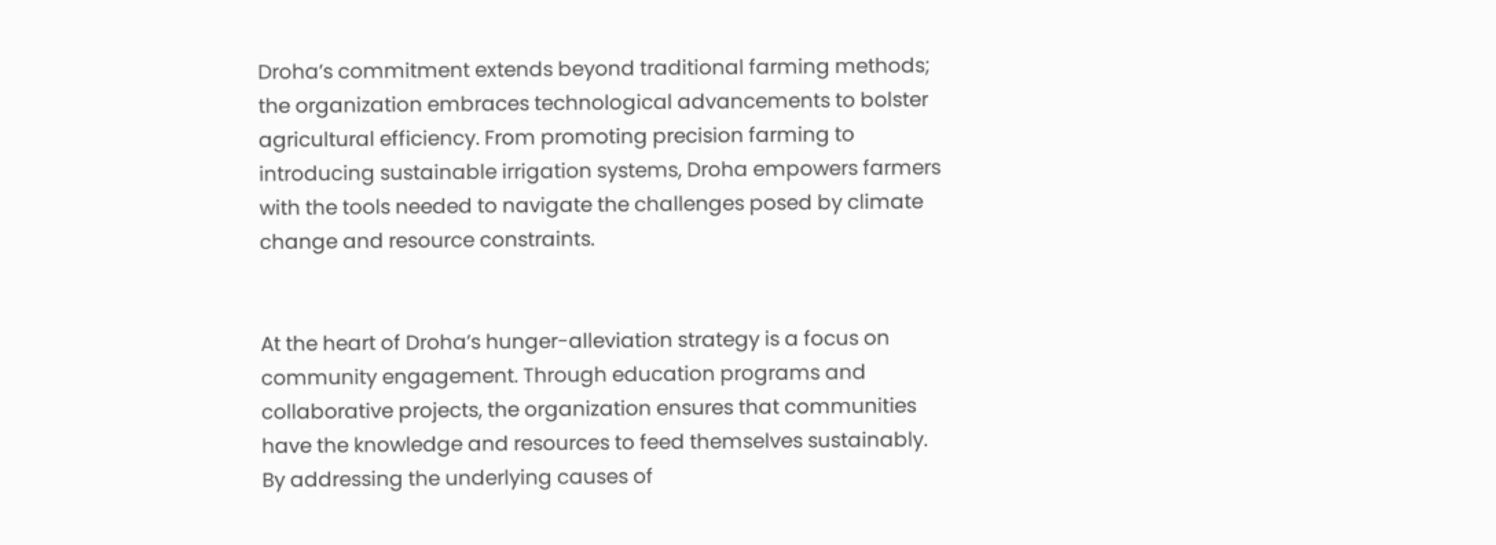Droha’s commitment extends beyond traditional farming methods; the organization embraces technological advancements to bolster agricultural efficiency. From promoting precision farming to introducing sustainable irrigation systems, Droha empowers farmers with the tools needed to navigate the challenges posed by climate change and resource constraints.


At the heart of Droha’s hunger-alleviation strategy is a focus on community engagement. Through education programs and collaborative projects, the organization ensures that communities have the knowledge and resources to feed themselves sustainably. By addressing the underlying causes of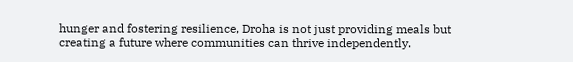hunger and fostering resilience, Droha is not just providing meals but creating a future where communities can thrive independently.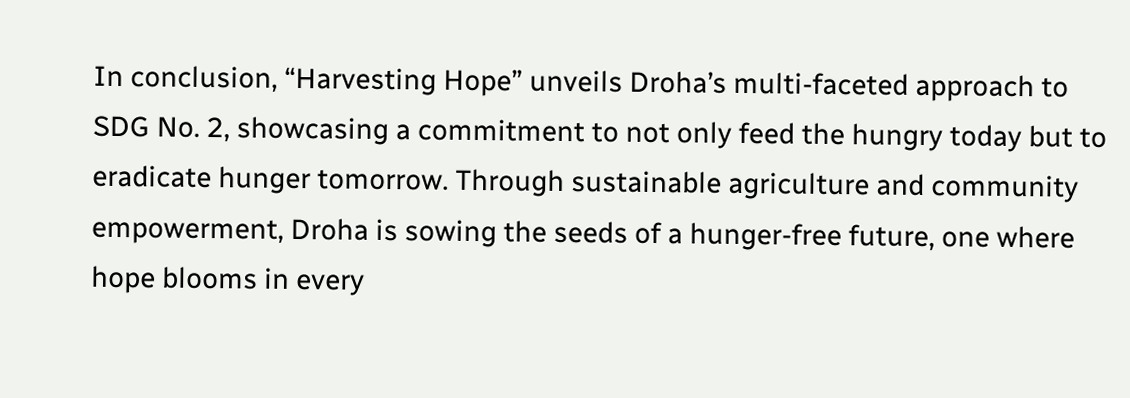In conclusion, “Harvesting Hope” unveils Droha’s multi-faceted approach to SDG No. 2, showcasing a commitment to not only feed the hungry today but to eradicate hunger tomorrow. Through sustainable agriculture and community empowerment, Droha is sowing the seeds of a hunger-free future, one where hope blooms in every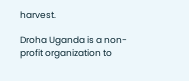harvest.

Droha Uganda is a non-profit organization to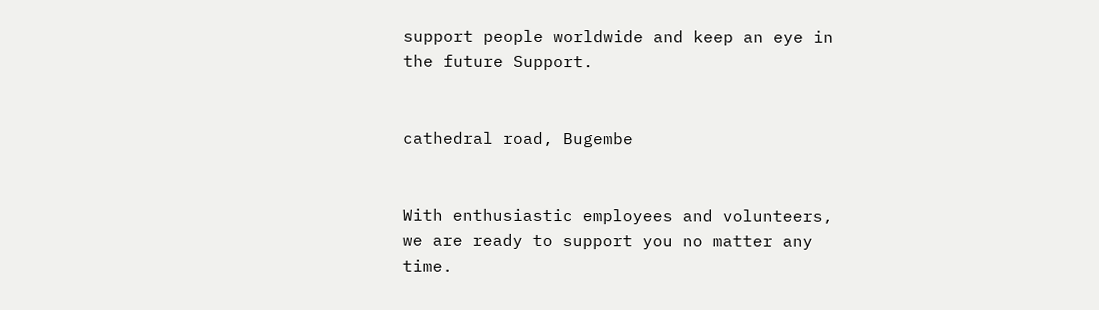support people worldwide and keep an eye in the future Support.


cathedral road, Bugembe


With enthusiastic employees and volunteers, we are ready to support you no matter any time.